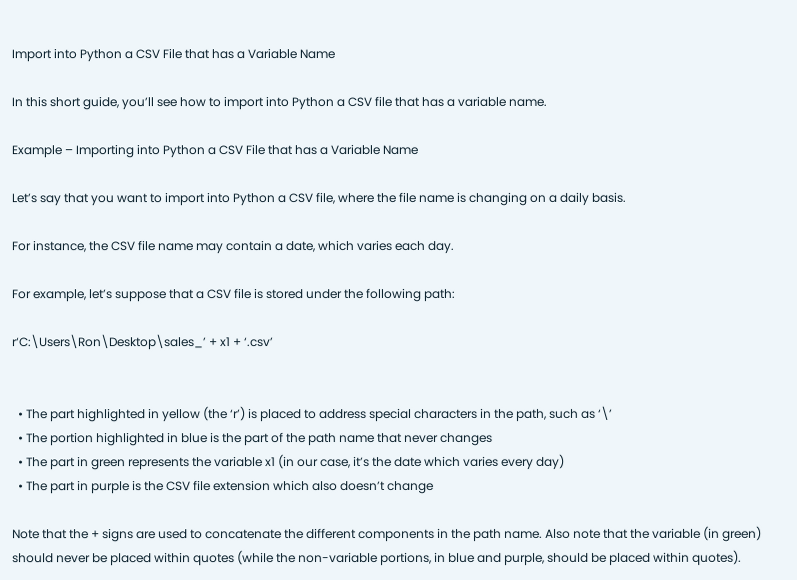Import into Python a CSV File that has a Variable Name

In this short guide, you’ll see how to import into Python a CSV file that has a variable name.

Example – Importing into Python a CSV File that has a Variable Name

Let’s say that you want to import into Python a CSV file, where the file name is changing on a daily basis.

For instance, the CSV file name may contain a date, which varies each day.

For example, let’s suppose that a CSV file is stored under the following path:

r‘C:\Users\Ron\Desktop\sales_’ + x1 + ‘.csv’


  • The part highlighted in yellow (the ‘r’) is placed to address special characters in the path, such as ‘\’
  • The portion highlighted in blue is the part of the path name that never changes
  • The part in green represents the variable x1 (in our case, it’s the date which varies every day)
  • The part in purple is the CSV file extension which also doesn’t change

Note that the + signs are used to concatenate the different components in the path name. Also note that the variable (in green) should never be placed within quotes (while the non-variable portions, in blue and purple, should be placed within quotes).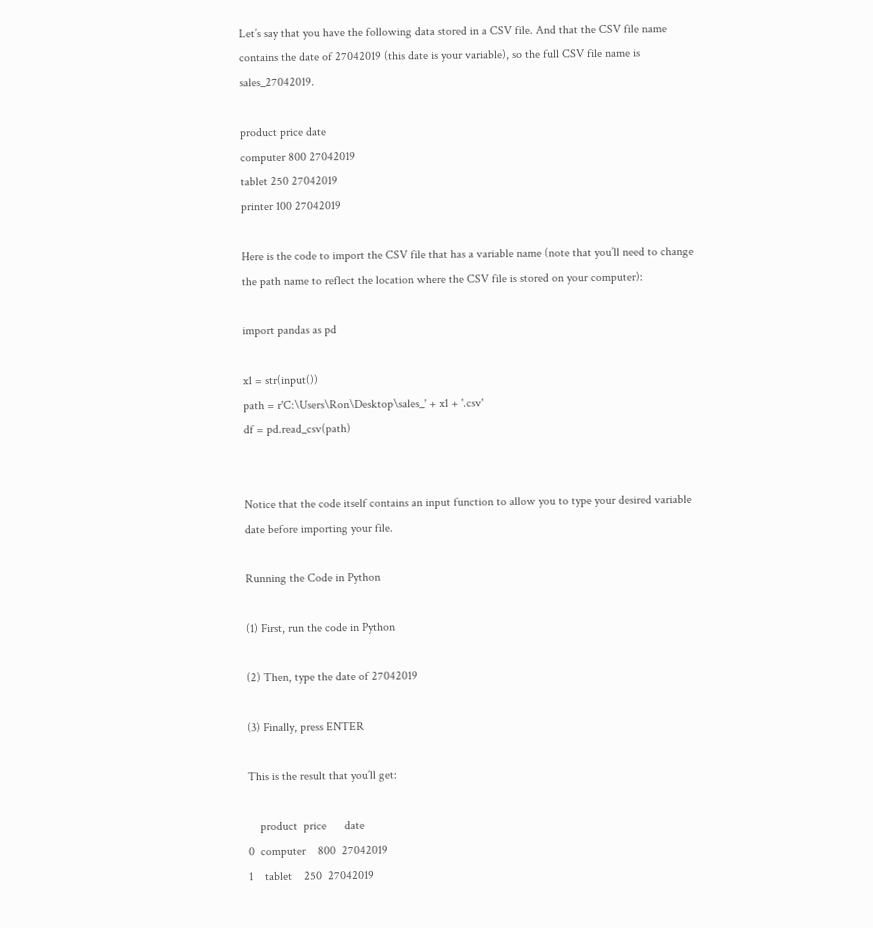Let’s say that you have the following data stored in a CSV file. And that the CSV file name contains the date of 27042019 (this date is your variable), so the full CSV file name is sales_27042019.

product price date
computer 800 27042019
tablet 250 27042019
printer 100 27042019

Here is the code to import the CSV file that has a variable name (note that you’ll need to change the path name to reflect the location where the CSV file is stored on your computer):

import pandas as pd

x1 = str(input())
path = r'C:\Users\Ron\Desktop\sales_' + x1 + '.csv'
df = pd.read_csv(path)


Notice that the code itself contains an input function to allow you to type your desired variable date before importing your file.

Running the Code in Python

(1) First, run the code in Python

(2) Then, type the date of 27042019

(3) Finally, press ENTER

This is the result that you’ll get:

    product  price      date
0  computer    800  27042019
1    tablet    250  27042019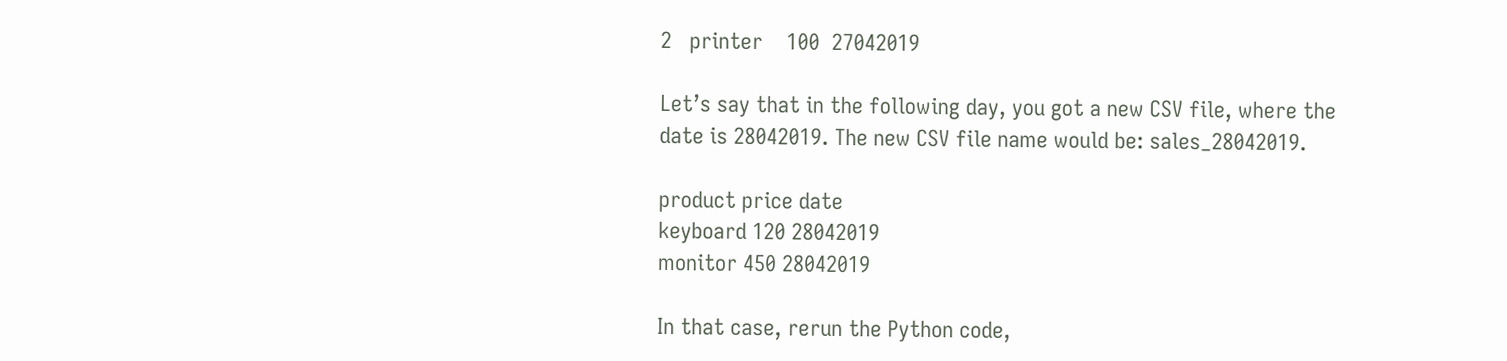2   printer    100  27042019

Let’s say that in the following day, you got a new CSV file, where the date is 28042019. The new CSV file name would be: sales_28042019.

product price date
keyboard 120 28042019
monitor 450 28042019

In that case, rerun the Python code,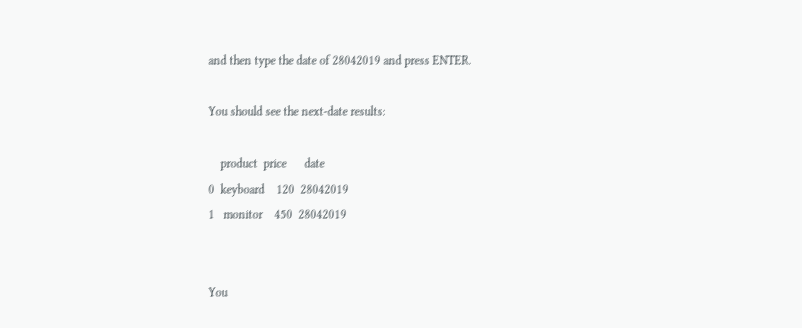and then type the date of 28042019 and press ENTER.

You should see the next-date results:

    product  price      date
0  keyboard    120  28042019
1   monitor    450  28042019


You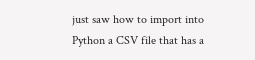just saw how to import into Python a CSV file that has a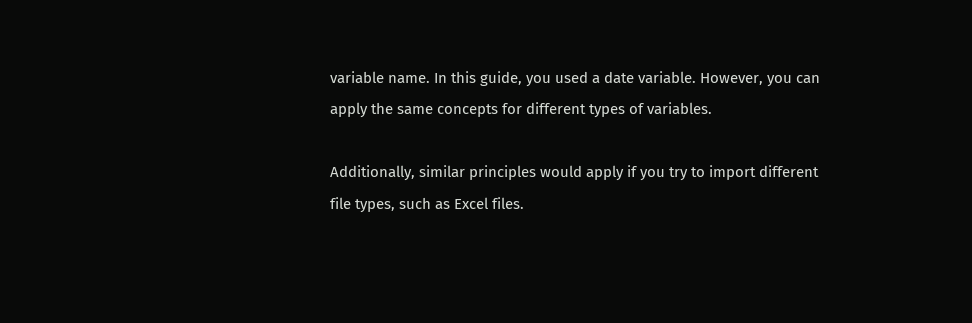variable name. In this guide, you used a date variable. However, you can apply the same concepts for different types of variables.

Additionally, similar principles would apply if you try to import different file types, such as Excel files.